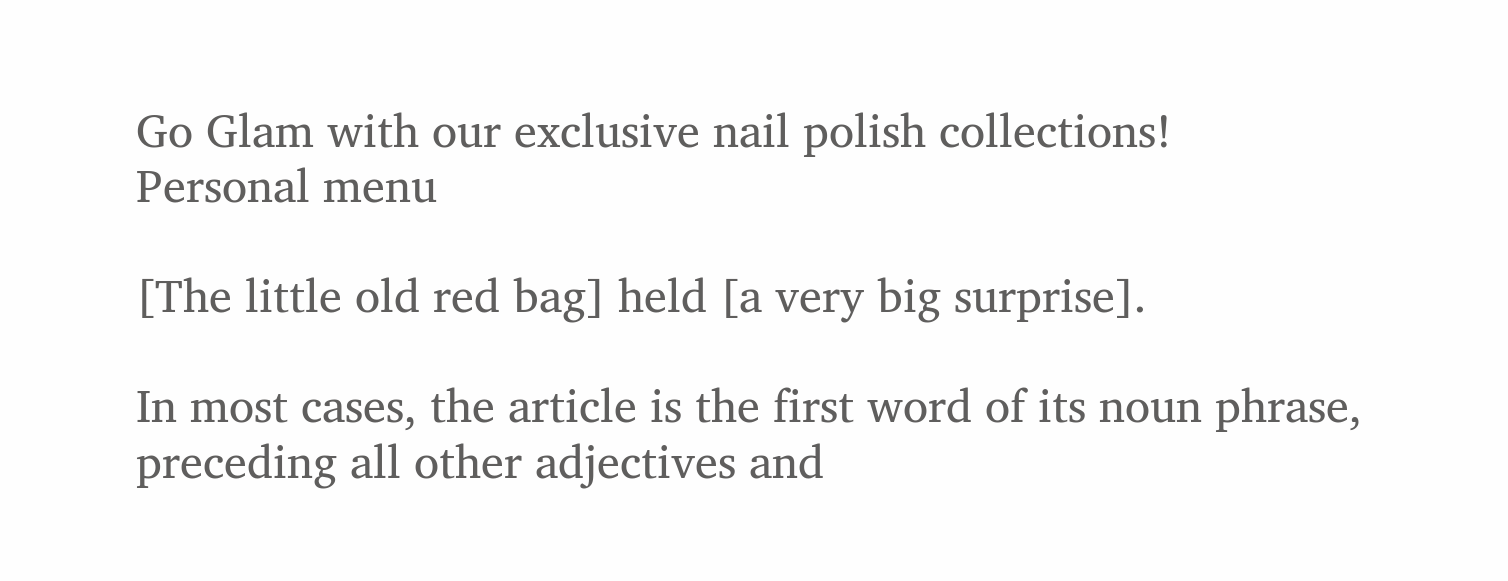Go Glam with our exclusive nail polish collections!
Personal menu

[The little old red bag] held [a very big surprise].

In most cases, the article is the first word of its noun phrase, preceding all other adjectives and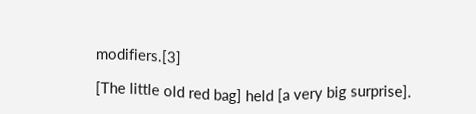modifiers.[3]

[The little old red bag] held [a very big surprise].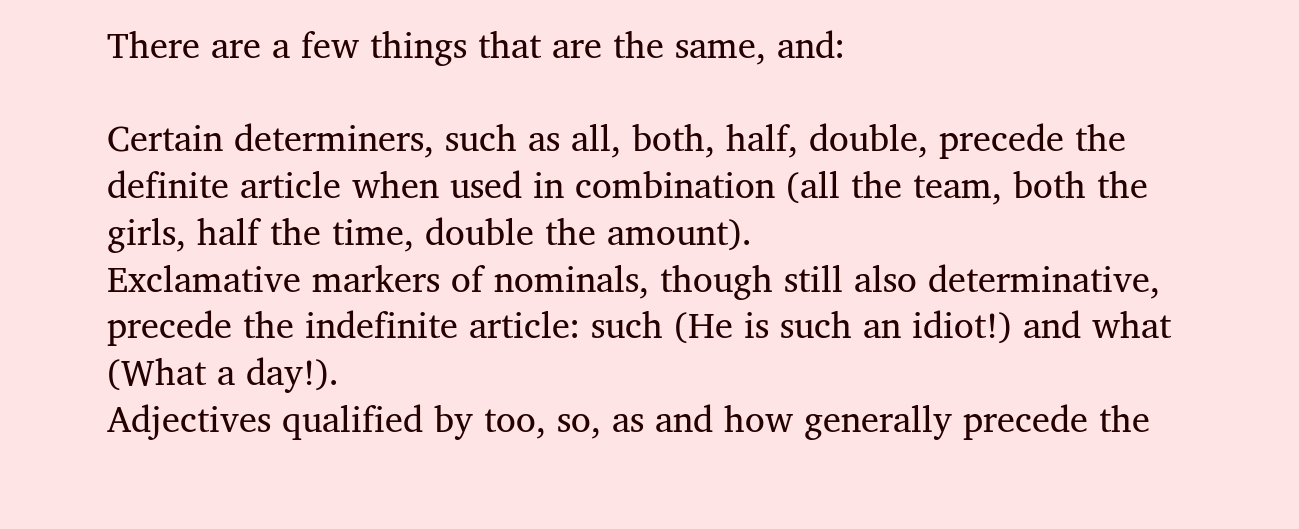There are a few things that are the same, and:

Certain determiners, such as all, both, half, double, precede the definite article when used in combination (all the team, both the girls, half the time, double the amount).
Exclamative markers of nominals, though still also determinative, precede the indefinite article: such (He is such an idiot!) and what (What a day!).
Adjectives qualified by too, so, as and how generally precede the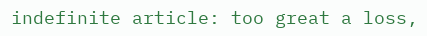indefinite article: too great a loss,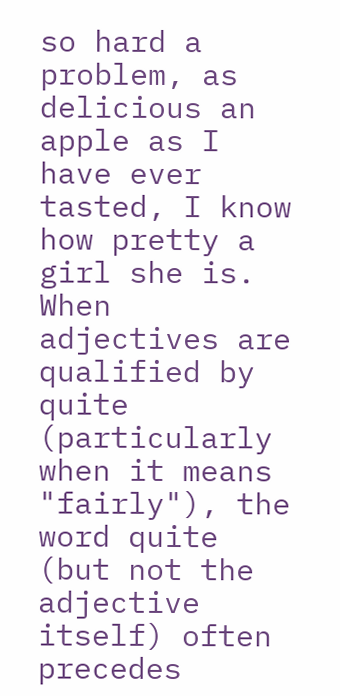so hard a problem, as delicious an apple as I have ever tasted, I know how pretty a girl she is.
When adjectives are qualified by quite (particularly when it means "fairly"), the word quite (but not the adjective itself) often precedes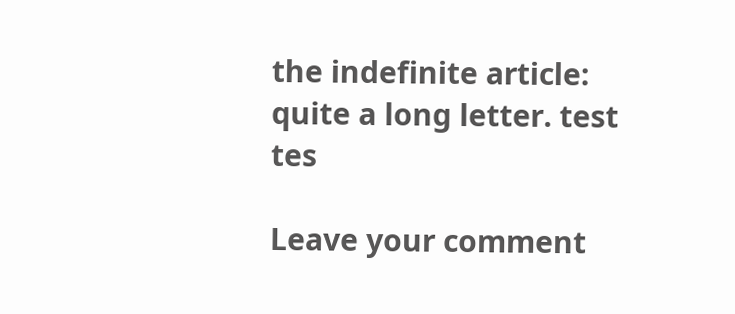the indefinite article: quite a long letter. test tes

Leave your comment